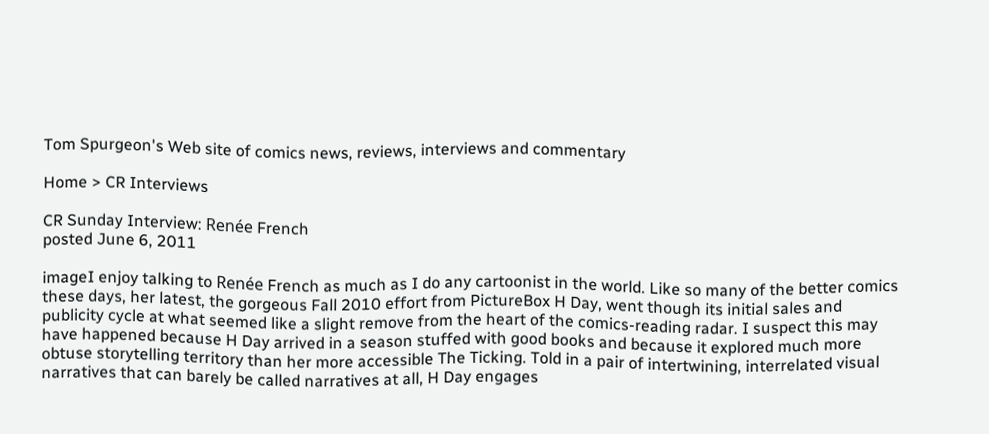Tom Spurgeon's Web site of comics news, reviews, interviews and commentary

Home > CR Interviews

CR Sunday Interview: Renée French
posted June 6, 2011

imageI enjoy talking to Renée French as much as I do any cartoonist in the world. Like so many of the better comics these days, her latest, the gorgeous Fall 2010 effort from PictureBox H Day, went though its initial sales and publicity cycle at what seemed like a slight remove from the heart of the comics-reading radar. I suspect this may have happened because H Day arrived in a season stuffed with good books and because it explored much more obtuse storytelling territory than her more accessible The Ticking. Told in a pair of intertwining, interrelated visual narratives that can barely be called narratives at all, H Day engages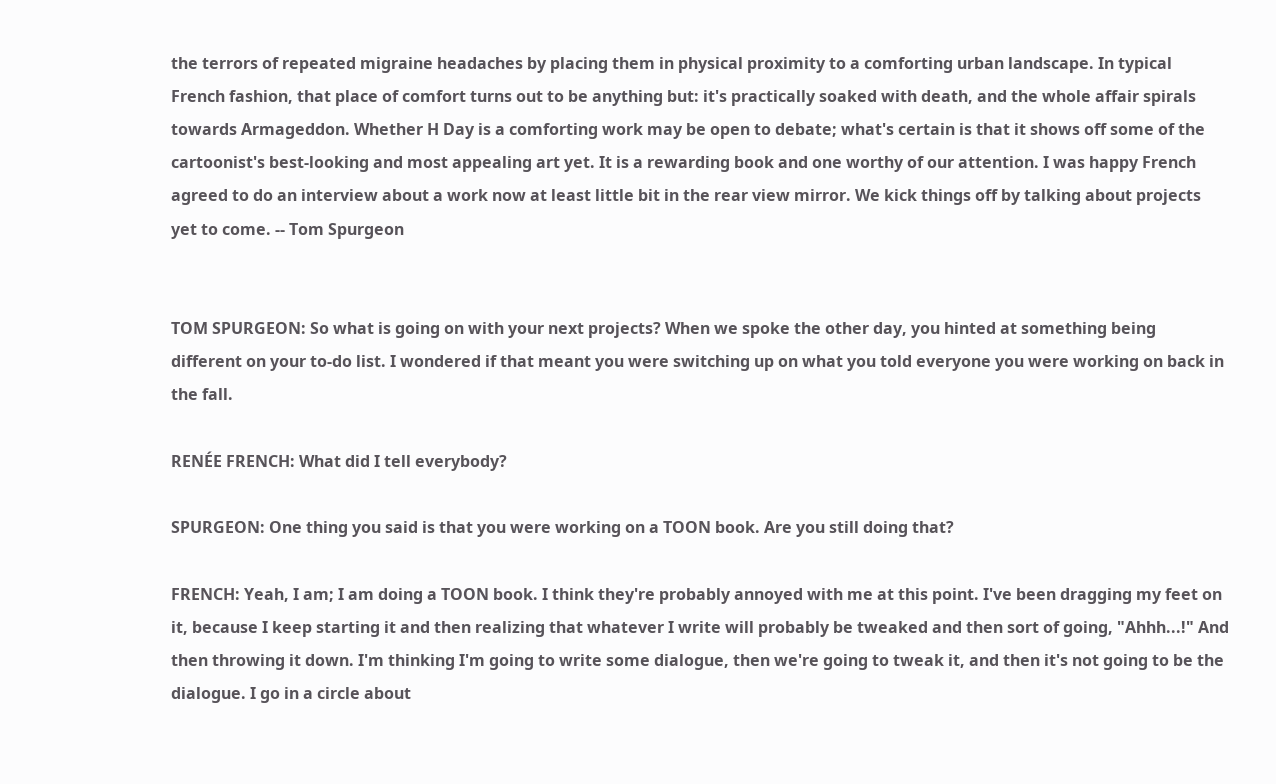the terrors of repeated migraine headaches by placing them in physical proximity to a comforting urban landscape. In typical French fashion, that place of comfort turns out to be anything but: it's practically soaked with death, and the whole affair spirals towards Armageddon. Whether H Day is a comforting work may be open to debate; what's certain is that it shows off some of the cartoonist's best-looking and most appealing art yet. It is a rewarding book and one worthy of our attention. I was happy French agreed to do an interview about a work now at least little bit in the rear view mirror. We kick things off by talking about projects yet to come. -- Tom Spurgeon


TOM SPURGEON: So what is going on with your next projects? When we spoke the other day, you hinted at something being different on your to-do list. I wondered if that meant you were switching up on what you told everyone you were working on back in the fall.

RENÉE FRENCH: What did I tell everybody?

SPURGEON: One thing you said is that you were working on a TOON book. Are you still doing that?

FRENCH: Yeah, I am; I am doing a TOON book. I think they're probably annoyed with me at this point. I've been dragging my feet on it, because I keep starting it and then realizing that whatever I write will probably be tweaked and then sort of going, "Ahhh...!" And then throwing it down. I'm thinking I'm going to write some dialogue, then we're going to tweak it, and then it's not going to be the dialogue. I go in a circle about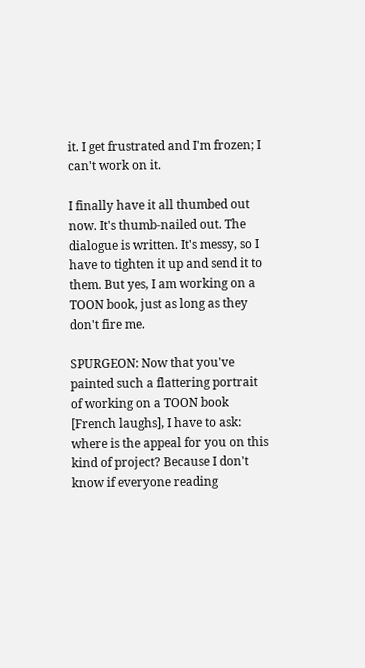it. I get frustrated and I'm frozen; I can't work on it.

I finally have it all thumbed out now. It's thumb-nailed out. The dialogue is written. It's messy, so I have to tighten it up and send it to them. But yes, I am working on a TOON book, just as long as they don't fire me.

SPURGEON: Now that you've painted such a flattering portrait of working on a TOON book [French laughs], I have to ask: where is the appeal for you on this kind of project? Because I don't know if everyone reading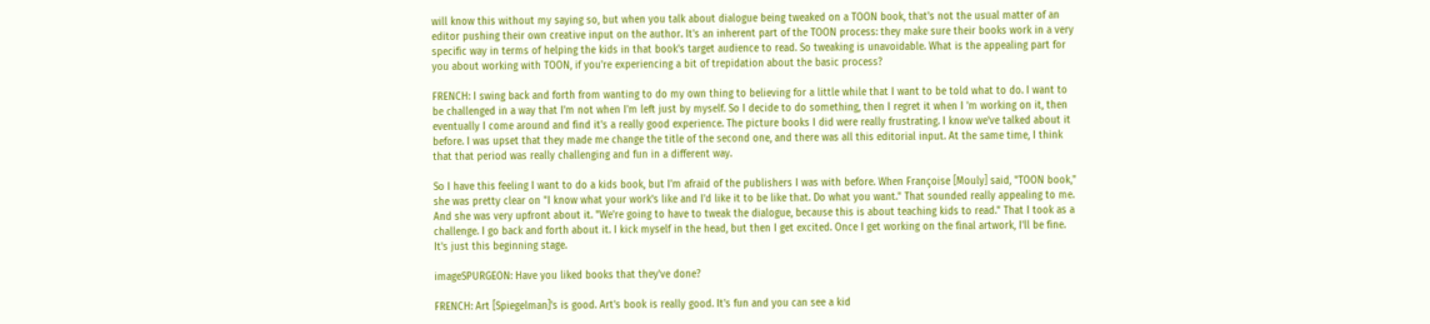will know this without my saying so, but when you talk about dialogue being tweaked on a TOON book, that's not the usual matter of an editor pushing their own creative input on the author. It's an inherent part of the TOON process: they make sure their books work in a very specific way in terms of helping the kids in that book's target audience to read. So tweaking is unavoidable. What is the appealing part for you about working with TOON, if you're experiencing a bit of trepidation about the basic process?

FRENCH: I swing back and forth from wanting to do my own thing to believing for a little while that I want to be told what to do. I want to be challenged in a way that I'm not when I'm left just by myself. So I decide to do something, then I regret it when I 'm working on it, then eventually I come around and find it's a really good experience. The picture books I did were really frustrating. I know we've talked about it before. I was upset that they made me change the title of the second one, and there was all this editorial input. At the same time, I think that that period was really challenging and fun in a different way.

So I have this feeling I want to do a kids book, but I'm afraid of the publishers I was with before. When Françoise [Mouly] said, "TOON book," she was pretty clear on "I know what your work's like and I'd like it to be like that. Do what you want." That sounded really appealing to me. And she was very upfront about it. "We're going to have to tweak the dialogue, because this is about teaching kids to read." That I took as a challenge. I go back and forth about it. I kick myself in the head, but then I get excited. Once I get working on the final artwork, I'll be fine. It's just this beginning stage.

imageSPURGEON: Have you liked books that they've done?

FRENCH: Art [Spiegelman]'s is good. Art's book is really good. It's fun and you can see a kid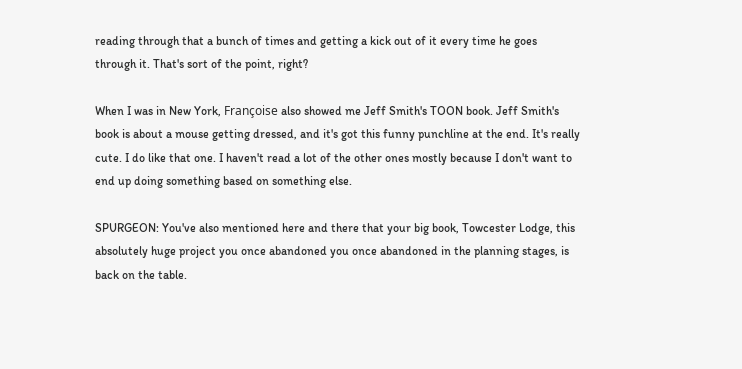reading through that a bunch of times and getting a kick out of it every time he goes through it. That's sort of the point, right?

When I was in New York, Françoise also showed me Jeff Smith's TOON book. Jeff Smith's book is about a mouse getting dressed, and it's got this funny punchline at the end. It's really cute. I do like that one. I haven't read a lot of the other ones mostly because I don't want to end up doing something based on something else.

SPURGEON: You've also mentioned here and there that your big book, Towcester Lodge, this absolutely huge project you once abandoned you once abandoned in the planning stages, is back on the table.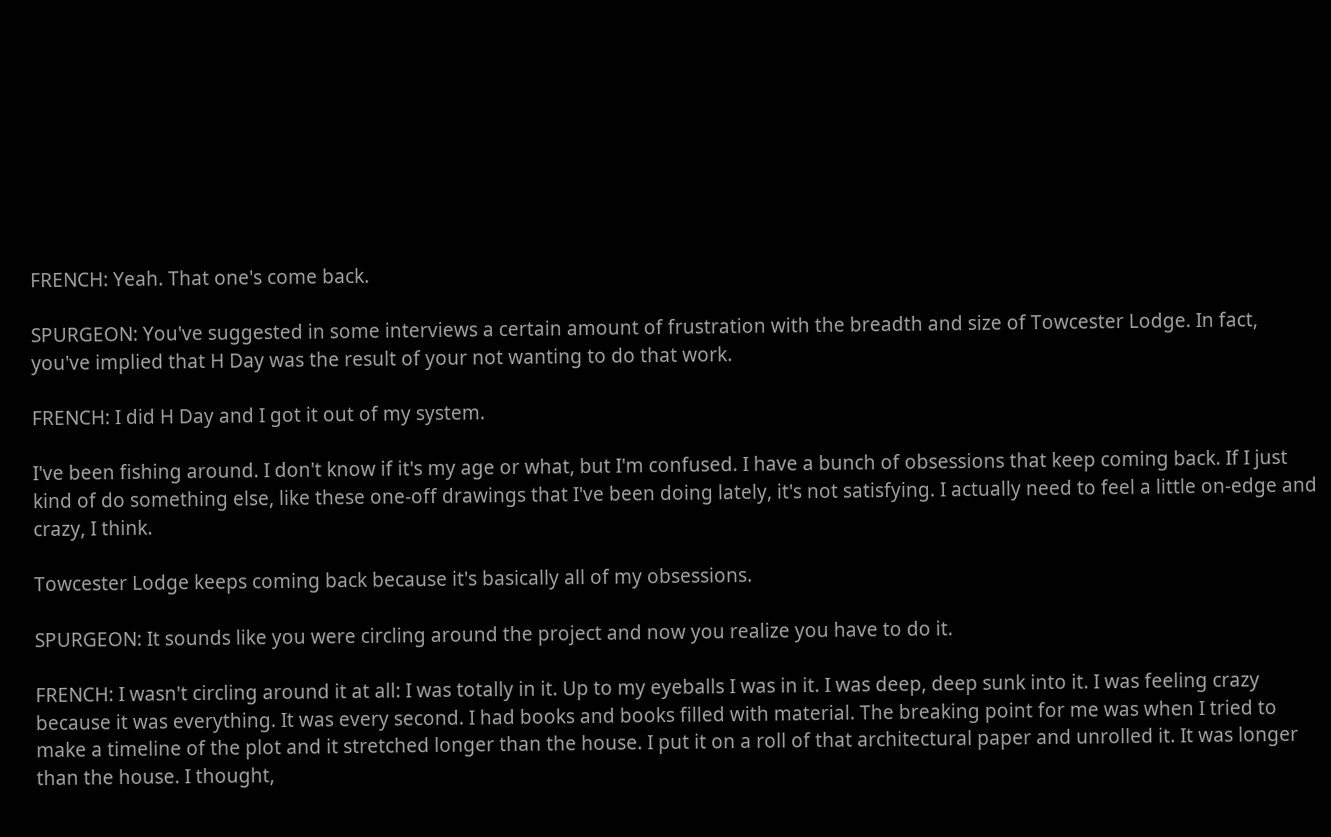FRENCH: Yeah. That one's come back.

SPURGEON: You've suggested in some interviews a certain amount of frustration with the breadth and size of Towcester Lodge. In fact, you've implied that H Day was the result of your not wanting to do that work.

FRENCH: I did H Day and I got it out of my system.

I've been fishing around. I don't know if it's my age or what, but I'm confused. I have a bunch of obsessions that keep coming back. If I just kind of do something else, like these one-off drawings that I've been doing lately, it's not satisfying. I actually need to feel a little on-edge and crazy, I think.

Towcester Lodge keeps coming back because it's basically all of my obsessions.

SPURGEON: It sounds like you were circling around the project and now you realize you have to do it.

FRENCH: I wasn't circling around it at all: I was totally in it. Up to my eyeballs I was in it. I was deep, deep sunk into it. I was feeling crazy because it was everything. It was every second. I had books and books filled with material. The breaking point for me was when I tried to make a timeline of the plot and it stretched longer than the house. I put it on a roll of that architectural paper and unrolled it. It was longer than the house. I thought,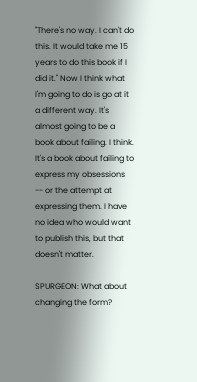"There's no way. I can't do this. It would take me 15 years to do this book if I did it." Now I think what I'm going to do is go at it a different way. It's almost going to be a book about failing. I think. It's a book about failing to express my obsessions -- or the attempt at expressing them. I have no idea who would want to publish this, but that doesn't matter.

SPURGEON: What about changing the form?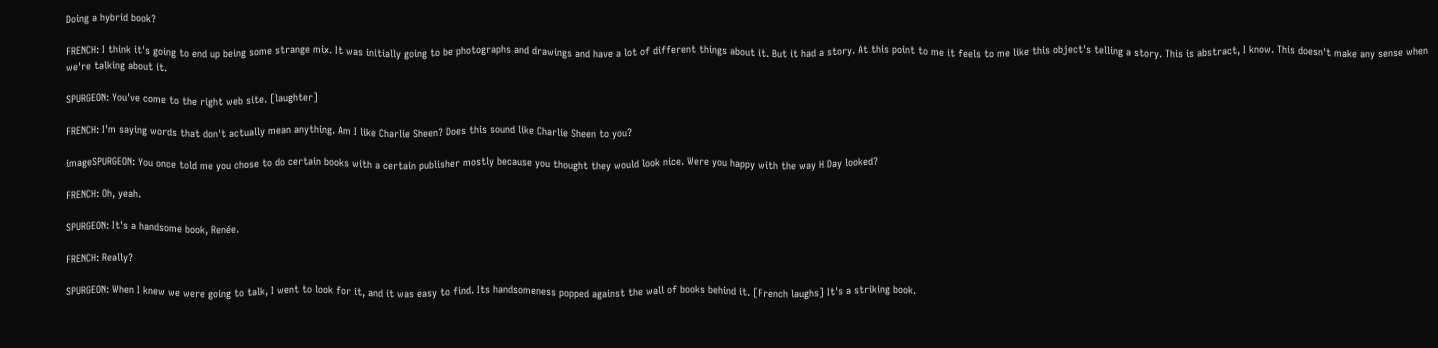Doing a hybrid book?

FRENCH: I think it's going to end up being some strange mix. It was initially going to be photographs and drawings and have a lot of different things about it. But it had a story. At this point to me it feels to me like this object's telling a story. This is abstract, I know. This doesn't make any sense when we're talking about it.

SPURGEON: You've come to the right web site. [laughter]

FRENCH: I'm saying words that don't actually mean anything. Am I like Charlie Sheen? Does this sound like Charlie Sheen to you?

imageSPURGEON: You once told me you chose to do certain books with a certain publisher mostly because you thought they would look nice. Were you happy with the way H Day looked?

FRENCH: Oh, yeah.

SPURGEON: It's a handsome book, Renée.

FRENCH: Really?

SPURGEON: When I knew we were going to talk, I went to look for it, and it was easy to find. Its handsomeness popped against the wall of books behind it. [French laughs] It's a striking book.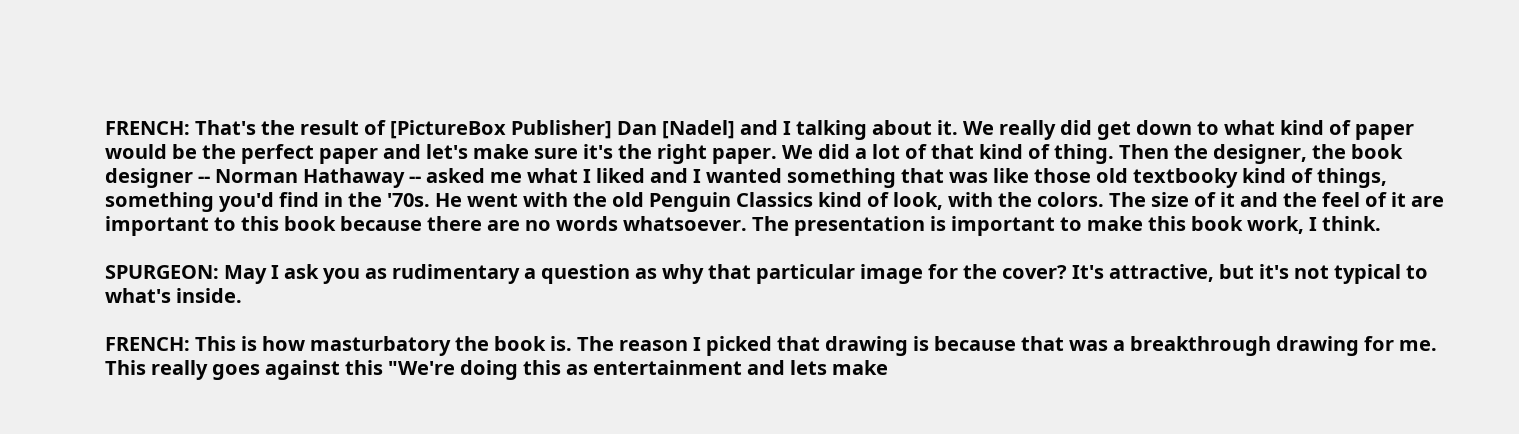FRENCH: That's the result of [PictureBox Publisher] Dan [Nadel] and I talking about it. We really did get down to what kind of paper would be the perfect paper and let's make sure it's the right paper. We did a lot of that kind of thing. Then the designer, the book designer -- Norman Hathaway -- asked me what I liked and I wanted something that was like those old textbooky kind of things, something you'd find in the '70s. He went with the old Penguin Classics kind of look, with the colors. The size of it and the feel of it are important to this book because there are no words whatsoever. The presentation is important to make this book work, I think.

SPURGEON: May I ask you as rudimentary a question as why that particular image for the cover? It's attractive, but it's not typical to what's inside.

FRENCH: This is how masturbatory the book is. The reason I picked that drawing is because that was a breakthrough drawing for me. This really goes against this "We're doing this as entertainment and lets make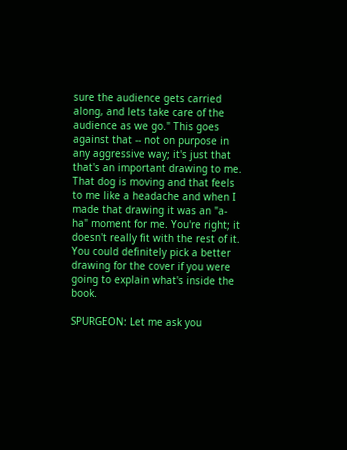sure the audience gets carried along, and lets take care of the audience as we go." This goes against that -- not on purpose in any aggressive way; it's just that that's an important drawing to me. That dog is moving and that feels to me like a headache and when I made that drawing it was an "a-ha" moment for me. You're right; it doesn't really fit with the rest of it. You could definitely pick a better drawing for the cover if you were going to explain what's inside the book.

SPURGEON: Let me ask you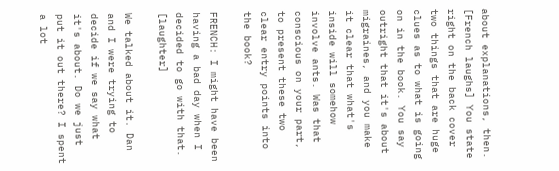about explanations, then. [French laughs] You state right on the back cover two things that are huge clues as to what is going on in the book. You say outright that it's about migraines, and you make it clear that what's inside will somehow involve ants. Was that conscious on your part, to present these two clear entry points into the book?

FRENCH: I might have been having a bad day when I decided to go with that. [laughter]

We talked about it. Dan and I were trying to decide if we say what it's about. Do we just put it out there? I spent a lot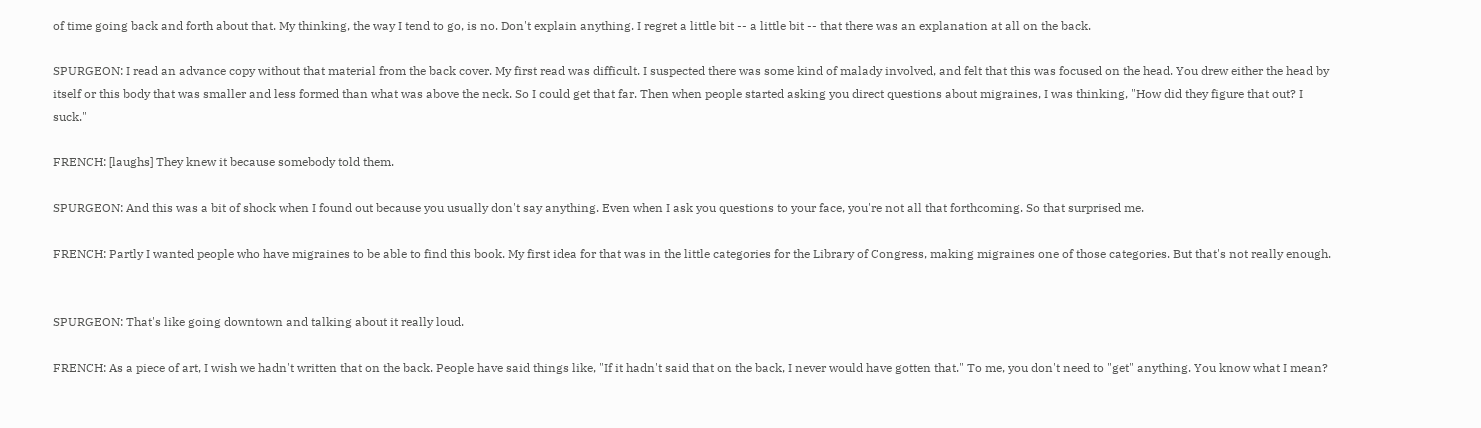of time going back and forth about that. My thinking, the way I tend to go, is no. Don't explain anything. I regret a little bit -- a little bit -- that there was an explanation at all on the back.

SPURGEON: I read an advance copy without that material from the back cover. My first read was difficult. I suspected there was some kind of malady involved, and felt that this was focused on the head. You drew either the head by itself or this body that was smaller and less formed than what was above the neck. So I could get that far. Then when people started asking you direct questions about migraines, I was thinking, "How did they figure that out? I suck."

FRENCH: [laughs] They knew it because somebody told them.

SPURGEON: And this was a bit of shock when I found out because you usually don't say anything. Even when I ask you questions to your face, you're not all that forthcoming. So that surprised me.

FRENCH: Partly I wanted people who have migraines to be able to find this book. My first idea for that was in the little categories for the Library of Congress, making migraines one of those categories. But that's not really enough.


SPURGEON: That's like going downtown and talking about it really loud.

FRENCH: As a piece of art, I wish we hadn't written that on the back. People have said things like, "If it hadn't said that on the back, I never would have gotten that." To me, you don't need to "get" anything. You know what I mean?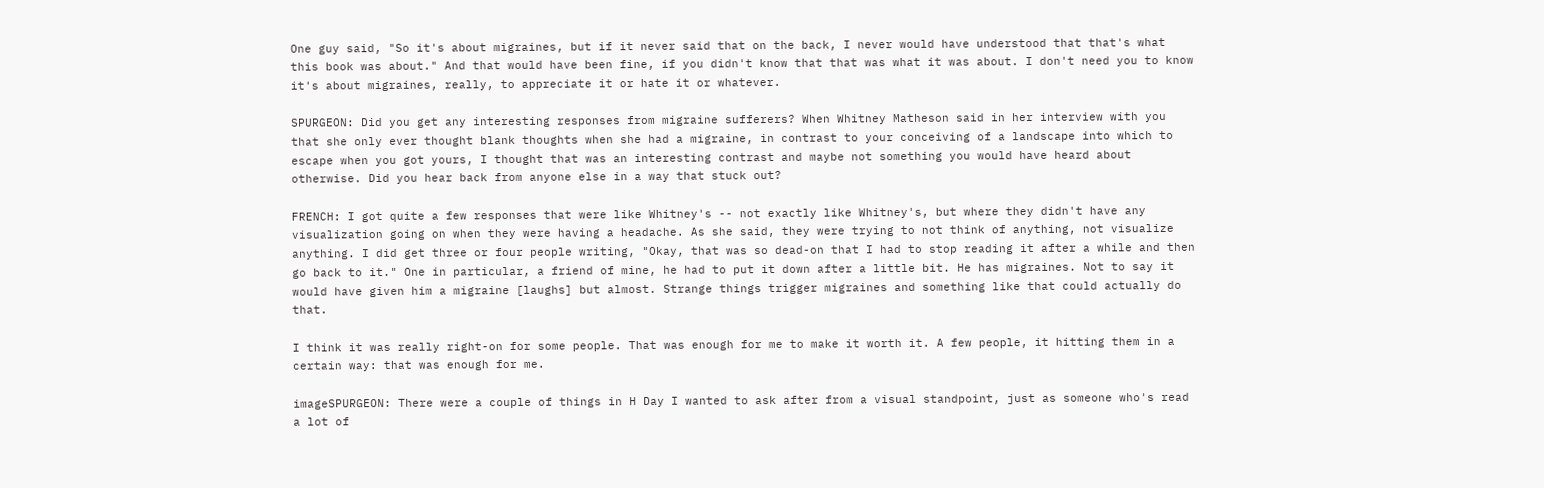One guy said, "So it's about migraines, but if it never said that on the back, I never would have understood that that's what this book was about." And that would have been fine, if you didn't know that that was what it was about. I don't need you to know it's about migraines, really, to appreciate it or hate it or whatever.

SPURGEON: Did you get any interesting responses from migraine sufferers? When Whitney Matheson said in her interview with you that she only ever thought blank thoughts when she had a migraine, in contrast to your conceiving of a landscape into which to escape when you got yours, I thought that was an interesting contrast and maybe not something you would have heard about otherwise. Did you hear back from anyone else in a way that stuck out?

FRENCH: I got quite a few responses that were like Whitney's -- not exactly like Whitney's, but where they didn't have any visualization going on when they were having a headache. As she said, they were trying to not think of anything, not visualize anything. I did get three or four people writing, "Okay, that was so dead-on that I had to stop reading it after a while and then go back to it." One in particular, a friend of mine, he had to put it down after a little bit. He has migraines. Not to say it would have given him a migraine [laughs] but almost. Strange things trigger migraines and something like that could actually do that.

I think it was really right-on for some people. That was enough for me to make it worth it. A few people, it hitting them in a certain way: that was enough for me.

imageSPURGEON: There were a couple of things in H Day I wanted to ask after from a visual standpoint, just as someone who's read a lot of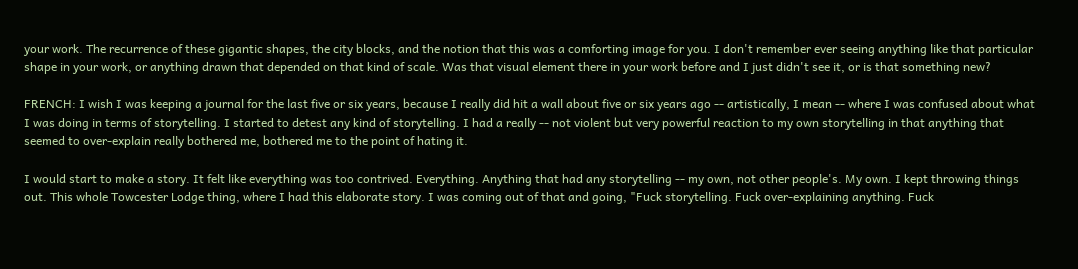your work. The recurrence of these gigantic shapes, the city blocks, and the notion that this was a comforting image for you. I don't remember ever seeing anything like that particular shape in your work, or anything drawn that depended on that kind of scale. Was that visual element there in your work before and I just didn't see it, or is that something new?

FRENCH: I wish I was keeping a journal for the last five or six years, because I really did hit a wall about five or six years ago -- artistically, I mean -- where I was confused about what I was doing in terms of storytelling. I started to detest any kind of storytelling. I had a really -- not violent but very powerful reaction to my own storytelling in that anything that seemed to over-explain really bothered me, bothered me to the point of hating it.

I would start to make a story. It felt like everything was too contrived. Everything. Anything that had any storytelling -- my own, not other people's. My own. I kept throwing things out. This whole Towcester Lodge thing, where I had this elaborate story. I was coming out of that and going, "Fuck storytelling. Fuck over-explaining anything. Fuck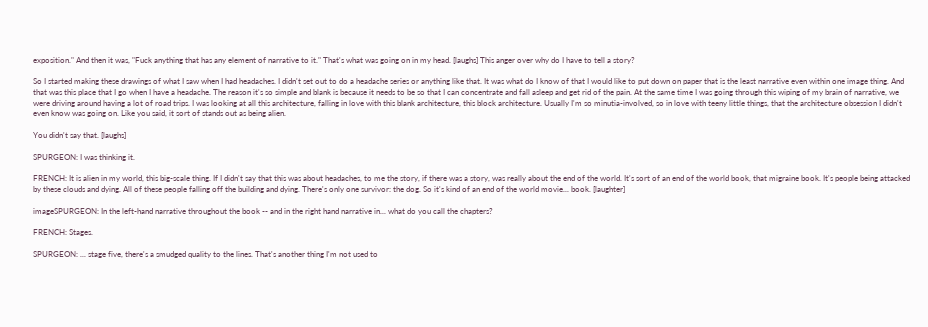exposition." And then it was, "Fuck anything that has any element of narrative to it." That's what was going on in my head. [laughs] This anger over why do I have to tell a story?

So I started making these drawings of what I saw when I had headaches. I didn't set out to do a headache series or anything like that. It was what do I know of that I would like to put down on paper that is the least narrative even within one image thing. And that was this place that I go when I have a headache. The reason it's so simple and blank is because it needs to be so that I can concentrate and fall asleep and get rid of the pain. At the same time I was going through this wiping of my brain of narrative, we were driving around having a lot of road trips. I was looking at all this architecture, falling in love with this blank architecture, this block architecture. Usually I'm so minutia-involved, so in love with teeny little things, that the architecture obsession I didn't even know was going on. Like you said, it sort of stands out as being alien.

You didn't say that. [laughs]

SPURGEON: I was thinking it.

FRENCH: It is alien in my world, this big-scale thing. If I didn't say that this was about headaches, to me the story, if there was a story, was really about the end of the world. It's sort of an end of the world book, that migraine book. It's people being attacked by these clouds and dying. All of these people falling off the building and dying. There's only one survivor: the dog. So it's kind of an end of the world movie... book. [laughter]

imageSPURGEON: In the left-hand narrative throughout the book -- and in the right hand narrative in... what do you call the chapters?

FRENCH: Stages.

SPURGEON: ... stage five, there's a smudged quality to the lines. That's another thing I'm not used to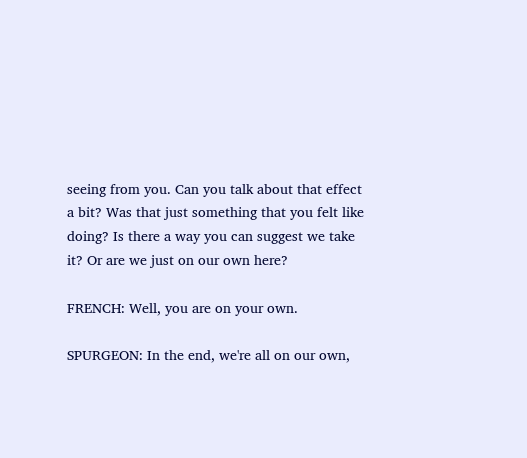seeing from you. Can you talk about that effect a bit? Was that just something that you felt like doing? Is there a way you can suggest we take it? Or are we just on our own here?

FRENCH: Well, you are on your own.

SPURGEON: In the end, we're all on our own,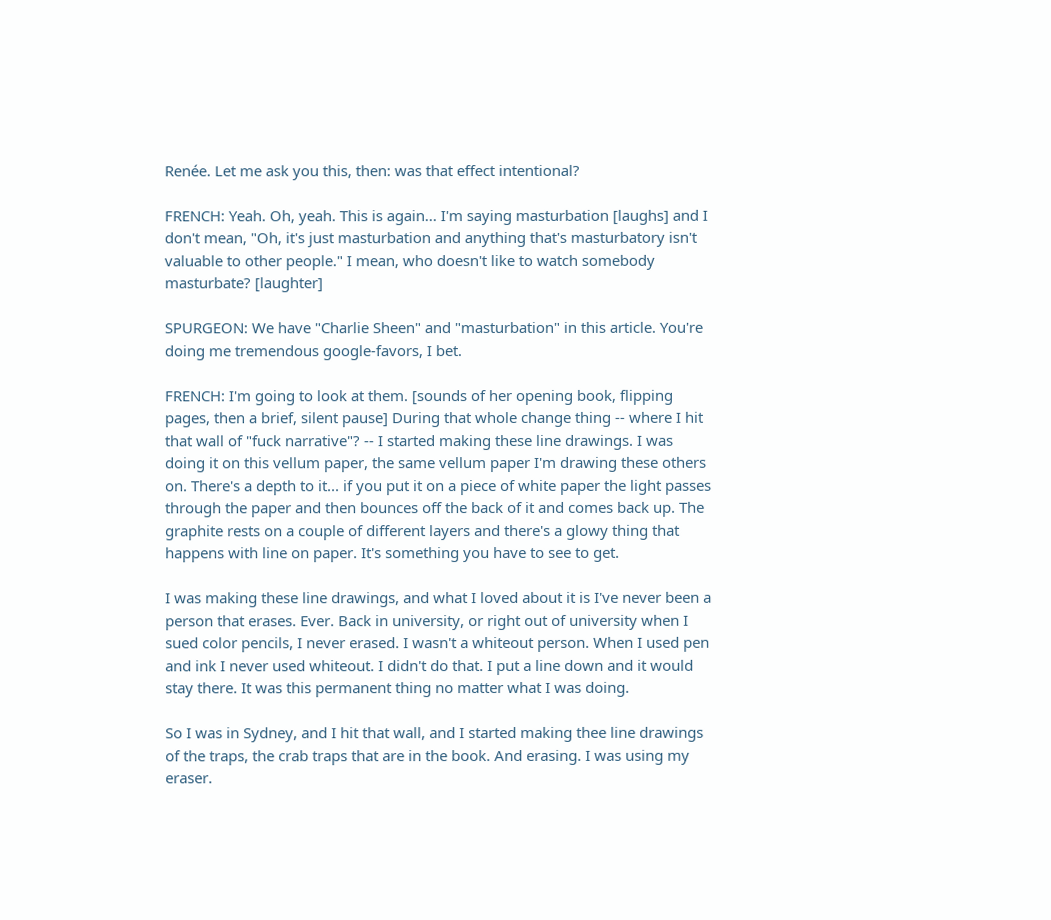Renée. Let me ask you this, then: was that effect intentional?

FRENCH: Yeah. Oh, yeah. This is again... I'm saying masturbation [laughs] and I don't mean, "Oh, it's just masturbation and anything that's masturbatory isn't valuable to other people." I mean, who doesn't like to watch somebody masturbate? [laughter]

SPURGEON: We have "Charlie Sheen" and "masturbation" in this article. You're doing me tremendous google-favors, I bet.

FRENCH: I'm going to look at them. [sounds of her opening book, flipping pages, then a brief, silent pause] During that whole change thing -- where I hit that wall of "fuck narrative"? -- I started making these line drawings. I was doing it on this vellum paper, the same vellum paper I'm drawing these others on. There's a depth to it... if you put it on a piece of white paper the light passes through the paper and then bounces off the back of it and comes back up. The graphite rests on a couple of different layers and there's a glowy thing that happens with line on paper. It's something you have to see to get.

I was making these line drawings, and what I loved about it is I've never been a person that erases. Ever. Back in university, or right out of university when I sued color pencils, I never erased. I wasn't a whiteout person. When I used pen and ink I never used whiteout. I didn't do that. I put a line down and it would stay there. It was this permanent thing no matter what I was doing.

So I was in Sydney, and I hit that wall, and I started making thee line drawings of the traps, the crab traps that are in the book. And erasing. I was using my eraser.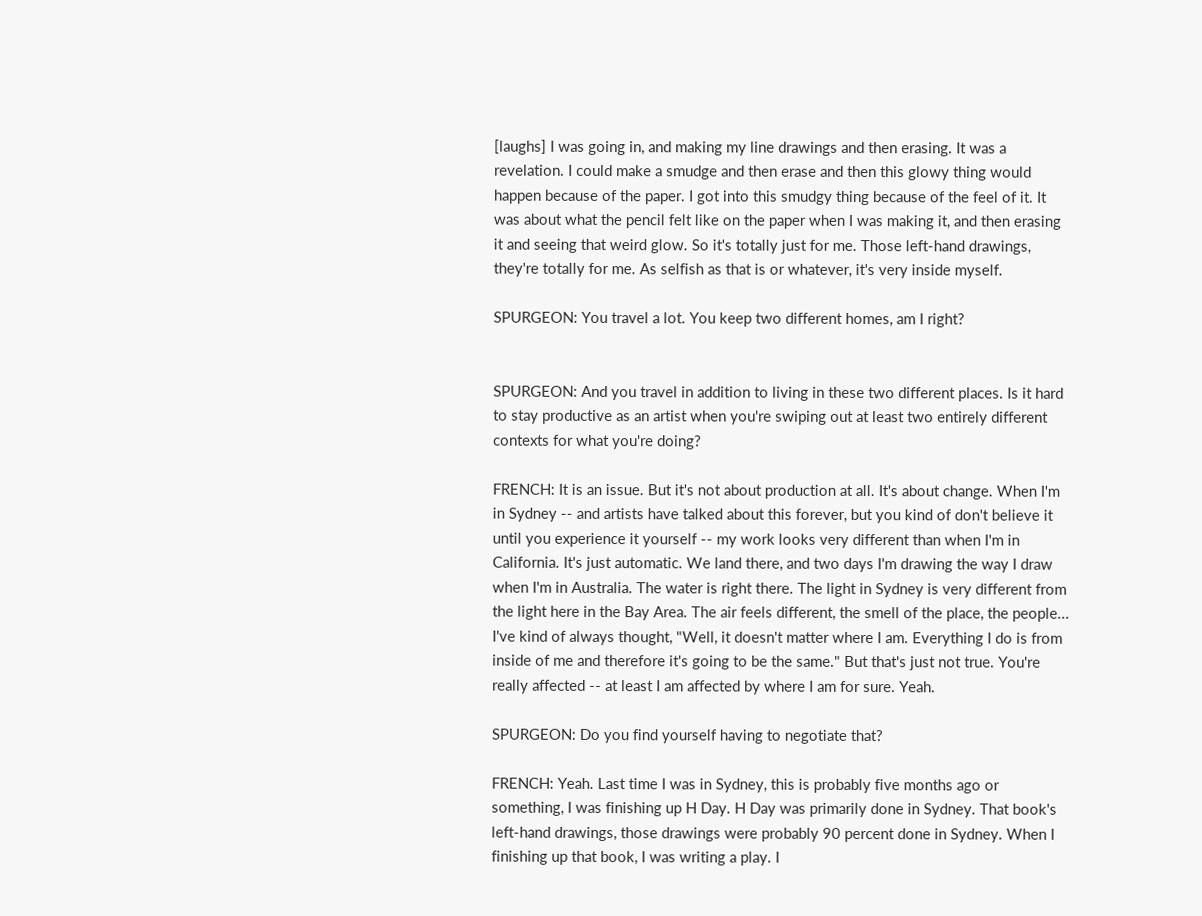[laughs] I was going in, and making my line drawings and then erasing. It was a revelation. I could make a smudge and then erase and then this glowy thing would happen because of the paper. I got into this smudgy thing because of the feel of it. It was about what the pencil felt like on the paper when I was making it, and then erasing it and seeing that weird glow. So it's totally just for me. Those left-hand drawings, they're totally for me. As selfish as that is or whatever, it's very inside myself.

SPURGEON: You travel a lot. You keep two different homes, am I right?


SPURGEON: And you travel in addition to living in these two different places. Is it hard to stay productive as an artist when you're swiping out at least two entirely different contexts for what you're doing?

FRENCH: It is an issue. But it's not about production at all. It's about change. When I'm in Sydney -- and artists have talked about this forever, but you kind of don't believe it until you experience it yourself -- my work looks very different than when I'm in California. It's just automatic. We land there, and two days I'm drawing the way I draw when I'm in Australia. The water is right there. The light in Sydney is very different from the light here in the Bay Area. The air feels different, the smell of the place, the people... I've kind of always thought, "Well, it doesn't matter where I am. Everything I do is from inside of me and therefore it's going to be the same." But that's just not true. You're really affected -- at least I am affected by where I am for sure. Yeah.

SPURGEON: Do you find yourself having to negotiate that?

FRENCH: Yeah. Last time I was in Sydney, this is probably five months ago or something, I was finishing up H Day. H Day was primarily done in Sydney. That book's left-hand drawings, those drawings were probably 90 percent done in Sydney. When I finishing up that book, I was writing a play. I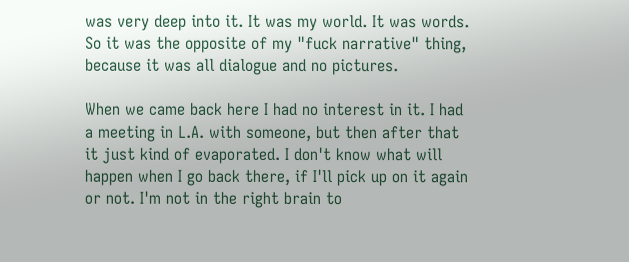was very deep into it. It was my world. It was words. So it was the opposite of my "fuck narrative" thing, because it was all dialogue and no pictures.

When we came back here I had no interest in it. I had a meeting in L.A. with someone, but then after that it just kind of evaporated. I don't know what will happen when I go back there, if I'll pick up on it again or not. I'm not in the right brain to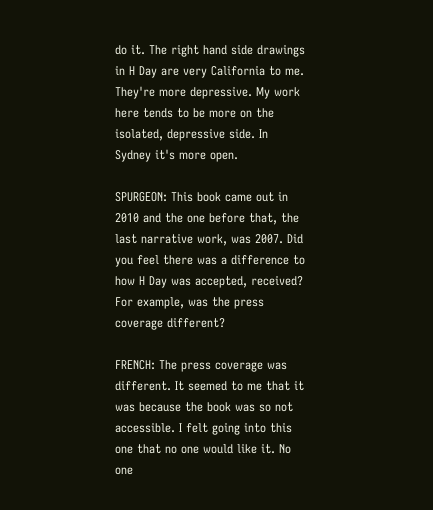do it. The right hand side drawings in H Day are very California to me. They're more depressive. My work here tends to be more on the isolated, depressive side. In Sydney it's more open.

SPURGEON: This book came out in 2010 and the one before that, the last narrative work, was 2007. Did you feel there was a difference to how H Day was accepted, received? For example, was the press coverage different?

FRENCH: The press coverage was different. It seemed to me that it was because the book was so not accessible. I felt going into this one that no one would like it. No one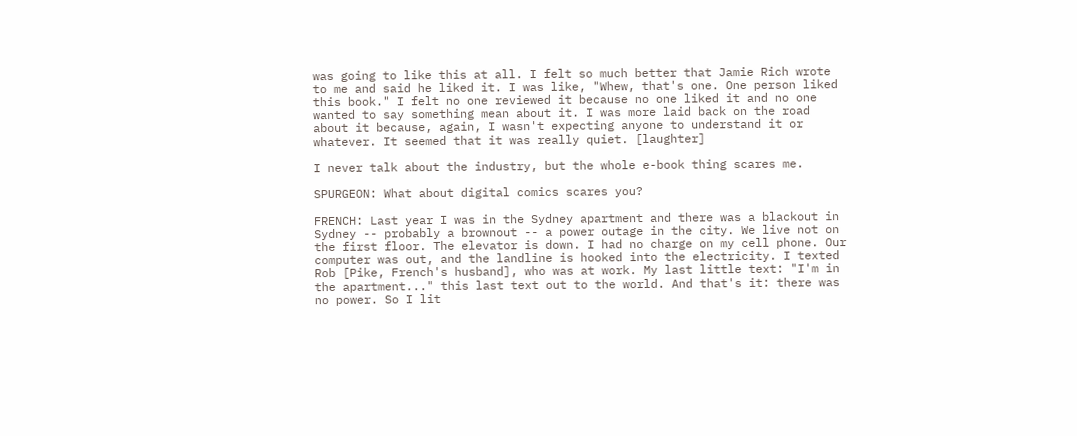was going to like this at all. I felt so much better that Jamie Rich wrote to me and said he liked it. I was like, "Whew, that's one. One person liked this book." I felt no one reviewed it because no one liked it and no one wanted to say something mean about it. I was more laid back on the road about it because, again, I wasn't expecting anyone to understand it or whatever. It seemed that it was really quiet. [laughter]

I never talk about the industry, but the whole e-book thing scares me.

SPURGEON: What about digital comics scares you?

FRENCH: Last year I was in the Sydney apartment and there was a blackout in Sydney -- probably a brownout -- a power outage in the city. We live not on the first floor. The elevator is down. I had no charge on my cell phone. Our computer was out, and the landline is hooked into the electricity. I texted Rob [Pike, French's husband], who was at work. My last little text: "I'm in the apartment..." this last text out to the world. And that's it: there was no power. So I lit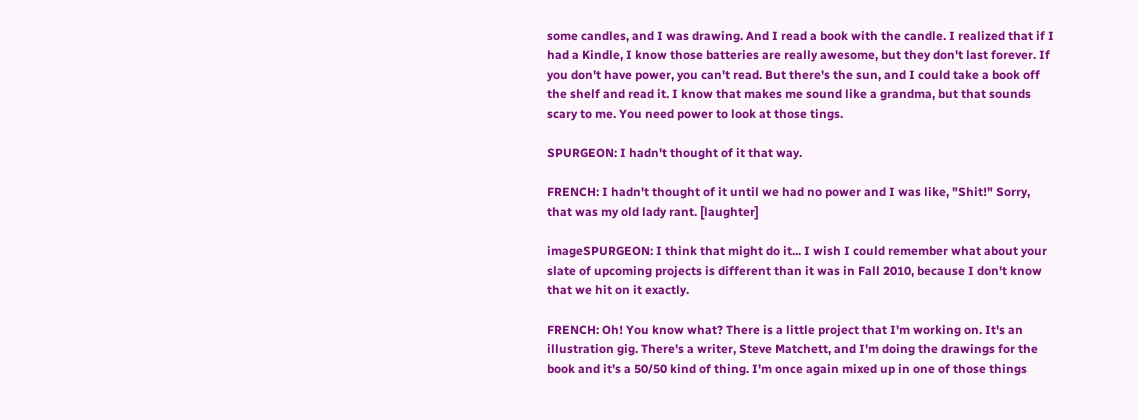some candles, and I was drawing. And I read a book with the candle. I realized that if I had a Kindle, I know those batteries are really awesome, but they don't last forever. If you don't have power, you can't read. But there's the sun, and I could take a book off the shelf and read it. I know that makes me sound like a grandma, but that sounds scary to me. You need power to look at those tings.

SPURGEON: I hadn't thought of it that way.

FRENCH: I hadn't thought of it until we had no power and I was like, "Shit!" Sorry, that was my old lady rant. [laughter]

imageSPURGEON: I think that might do it... I wish I could remember what about your slate of upcoming projects is different than it was in Fall 2010, because I don't know that we hit on it exactly.

FRENCH: Oh! You know what? There is a little project that I'm working on. It's an illustration gig. There's a writer, Steve Matchett, and I'm doing the drawings for the book and it's a 50/50 kind of thing. I'm once again mixed up in one of those things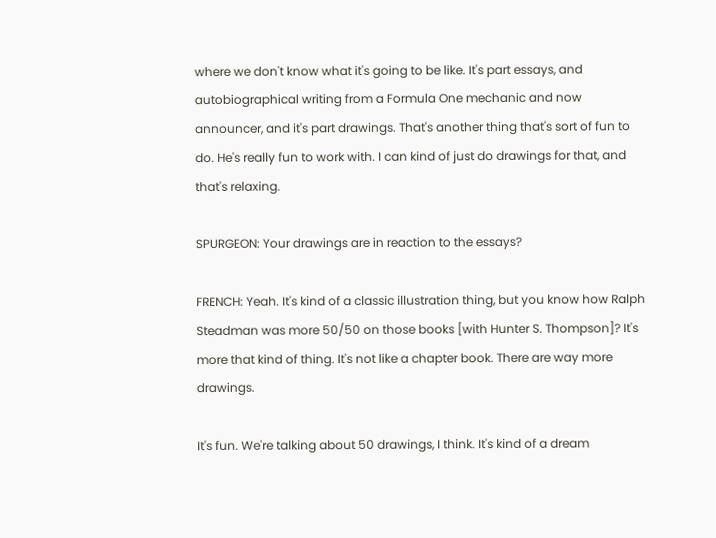where we don't know what it's going to be like. It's part essays, and autobiographical writing from a Formula One mechanic and now announcer, and it's part drawings. That's another thing that's sort of fun to do. He's really fun to work with. I can kind of just do drawings for that, and that's relaxing.

SPURGEON: Your drawings are in reaction to the essays?

FRENCH: Yeah. It's kind of a classic illustration thing, but you know how Ralph Steadman was more 50/50 on those books [with Hunter S. Thompson]? It's more that kind of thing. It's not like a chapter book. There are way more drawings.

It's fun. We're talking about 50 drawings, I think. It's kind of a dream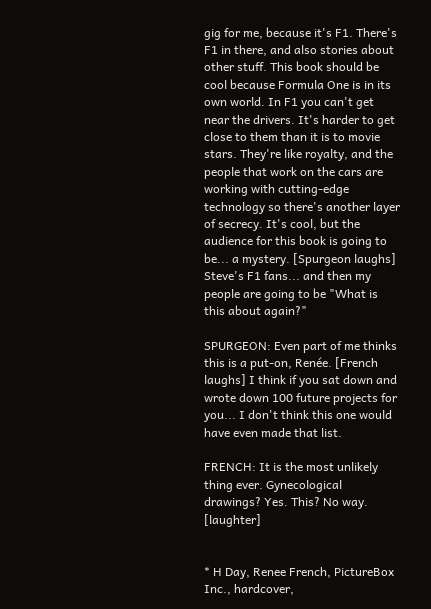gig for me, because it's F1. There's F1 in there, and also stories about other stuff. This book should be cool because Formula One is in its own world. In F1 you can't get near the drivers. It's harder to get close to them than it is to movie stars. They're like royalty, and the people that work on the cars are working with cutting-edge technology so there's another layer of secrecy. It's cool, but the audience for this book is going to be... a mystery. [Spurgeon laughs] Steve's F1 fans... and then my people are going to be "What is this about again?"

SPURGEON: Even part of me thinks this is a put-on, Renée. [French laughs] I think if you sat down and wrote down 100 future projects for you... I don't think this one would have even made that list.

FRENCH: It is the most unlikely thing ever. Gynecological drawings? Yes. This? No way. [laughter]


* H Day, Renee French, PictureBox Inc., hardcover,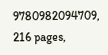9780982094709, 216 pages,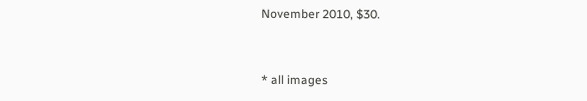November 2010, $30.


* all images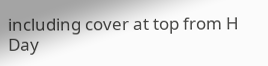including cover at top from H Day